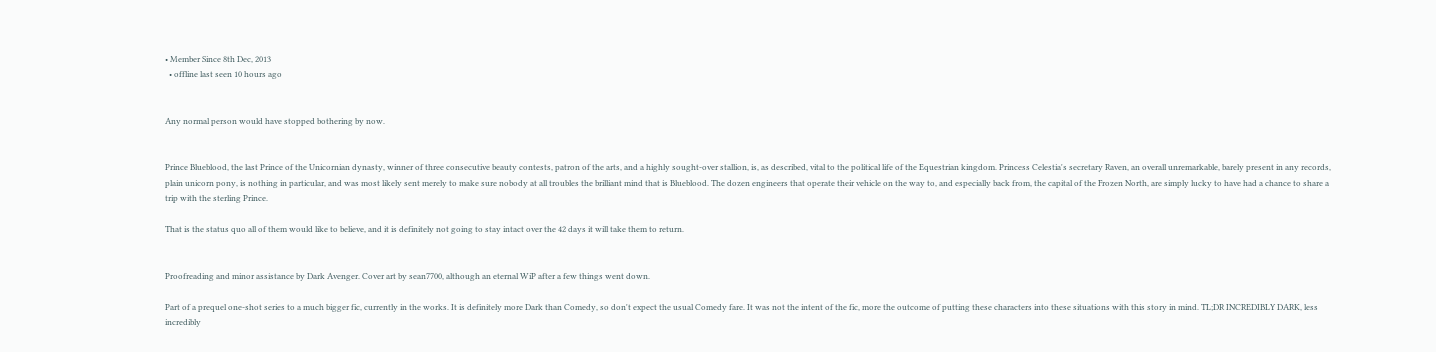• Member Since 8th Dec, 2013
  • offline last seen 10 hours ago


Any normal person would have stopped bothering by now.


Prince Blueblood, the last Prince of the Unicornian dynasty, winner of three consecutive beauty contests, patron of the arts, and a highly sought-over stallion, is, as described, vital to the political life of the Equestrian kingdom. Princess Celestia's secretary Raven, an overall unremarkable, barely present in any records, plain unicorn pony, is nothing in particular, and was most likely sent merely to make sure nobody at all troubles the brilliant mind that is Blueblood. The dozen engineers that operate their vehicle on the way to, and especially back from, the capital of the Frozen North, are simply lucky to have had a chance to share a trip with the sterling Prince.

That is the status quo all of them would like to believe, and it is definitely not going to stay intact over the 42 days it will take them to return.


Proofreading and minor assistance by Dark Avenger. Cover art by sean7700, although an eternal WiP after a few things went down.

Part of a prequel one-shot series to a much bigger fic, currently in the works. It is definitely more Dark than Comedy, so don't expect the usual Comedy fare. It was not the intent of the fic, more the outcome of putting these characters into these situations with this story in mind. TL;DR INCREDIBLY DARK, less incredibly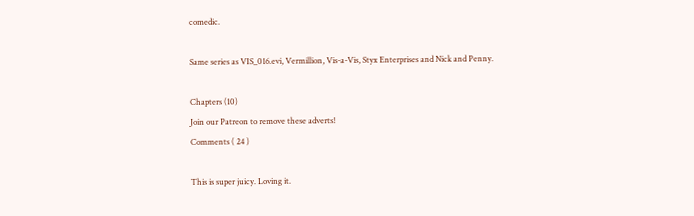comedic.

Same series as VIS_016.evi, Vermillion, Vis-a-Vis, Styx Enterprises and Nick and Penny.

Chapters (10)
Join our Patreon to remove these adverts!
Comments ( 24 )

This is super juicy. Loving it.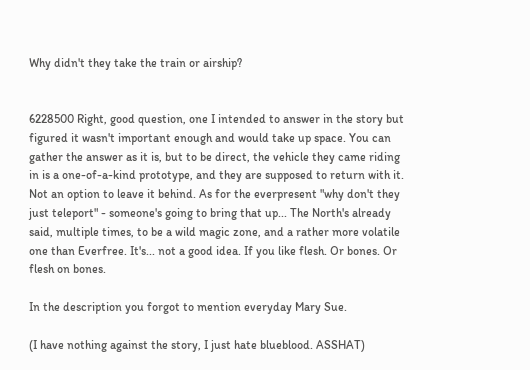Why didn't they take the train or airship?


6228500 Right, good question, one I intended to answer in the story but figured it wasn't important enough and would take up space. You can gather the answer as it is, but to be direct, the vehicle they came riding in is a one-of-a-kind prototype, and they are supposed to return with it. Not an option to leave it behind. As for the everpresent "why don't they just teleport" - someone's going to bring that up... The North's already said, multiple times, to be a wild magic zone, and a rather more volatile one than Everfree. It's... not a good idea. If you like flesh. Or bones. Or flesh on bones.

In the description you forgot to mention everyday Mary Sue.

(I have nothing against the story, I just hate blueblood. ASSHAT)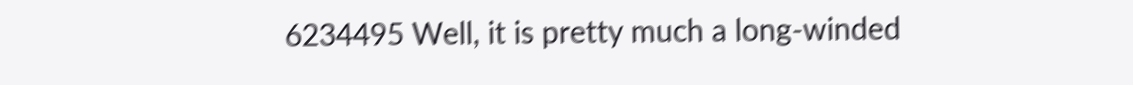6234495 Well, it is pretty much a long-winded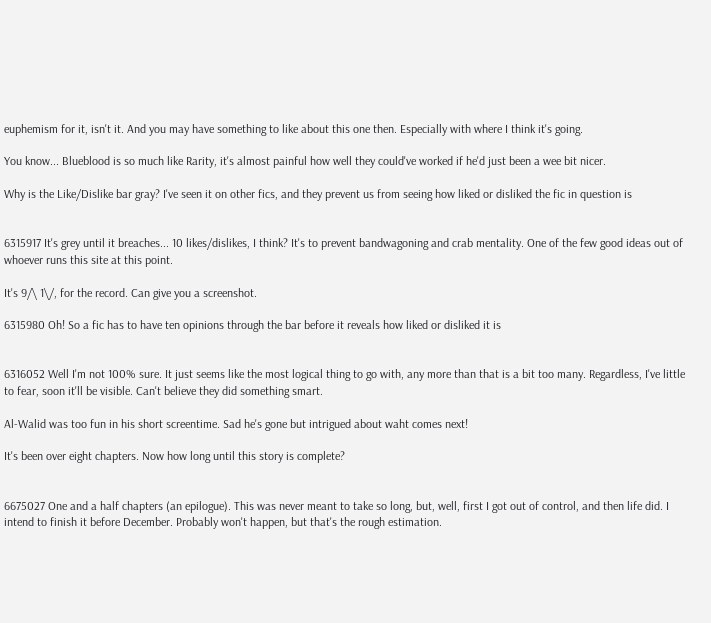euphemism for it, isn't it. And you may have something to like about this one then. Especially with where I think it's going.

You know... Blueblood is so much like Rarity, it's almost painful how well they could've worked if he'd just been a wee bit nicer.

Why is the Like/Dislike bar gray? I've seen it on other fics, and they prevent us from seeing how liked or disliked the fic in question is


6315917 It's grey until it breaches... 10 likes/dislikes, I think? It's to prevent bandwagoning and crab mentality. One of the few good ideas out of whoever runs this site at this point.

It's 9/\ 1\/, for the record. Can give you a screenshot.

6315980 Oh! So a fic has to have ten opinions through the bar before it reveals how liked or disliked it is


6316052 Well I'm not 100% sure. It just seems like the most logical thing to go with, any more than that is a bit too many. Regardless, I've little to fear, soon it'll be visible. Can't believe they did something smart.

Al-Walid was too fun in his short screentime. Sad he's gone but intrigued about waht comes next!

It's been over eight chapters. Now how long until this story is complete?


6675027 One and a half chapters (an epilogue). This was never meant to take so long, but, well, first I got out of control, and then life did. I intend to finish it before December. Probably won't happen, but that's the rough estimation.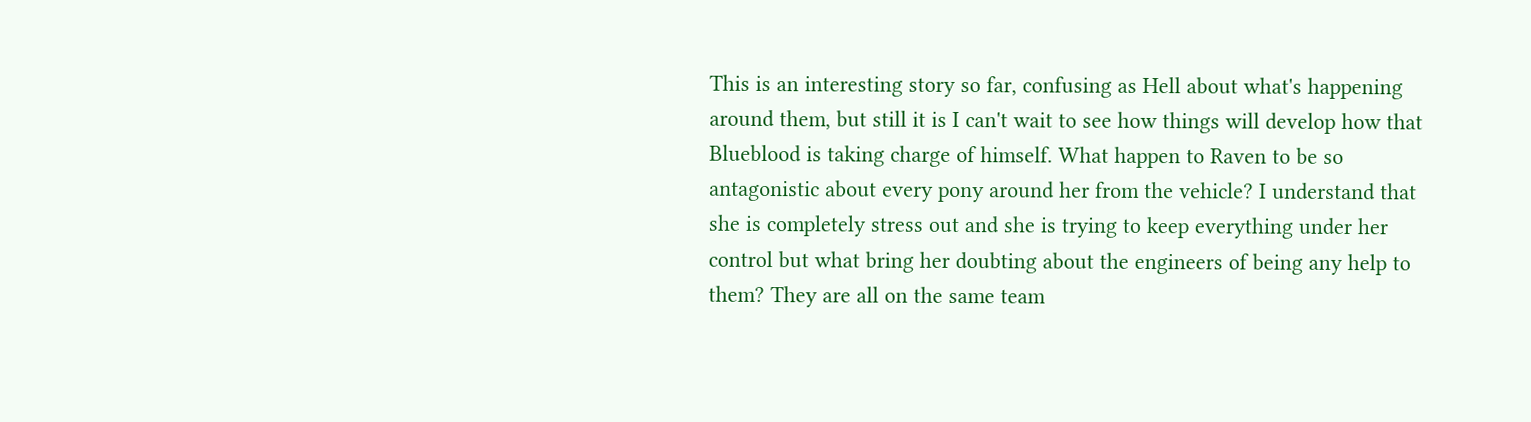This is an interesting story so far, confusing as Hell about what's happening around them, but still it is I can't wait to see how things will develop how that Blueblood is taking charge of himself. What happen to Raven to be so antagonistic about every pony around her from the vehicle? I understand that she is completely stress out and she is trying to keep everything under her control but what bring her doubting about the engineers of being any help to them? They are all on the same team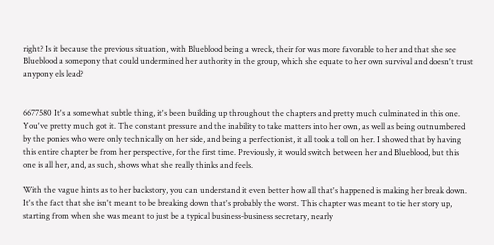right? Is it because the previous situation, with Blueblood being a wreck, their for was more favorable to her and that she see Blueblood a somepony that could undermined her authority in the group, which she equate to her own survival and doesn't trust anypony els lead?


6677580 It's a somewhat subtle thing, it's been building up throughout the chapters and pretty much culminated in this one. You've pretty much got it. The constant pressure and the inability to take matters into her own, as well as being outnumbered by the ponies who were only technically on her side, and being a perfectionist, it all took a toll on her. I showed that by having this entire chapter be from her perspective, for the first time. Previously, it would switch between her and Blueblood, but this one is all her, and, as such, shows what she really thinks and feels.

With the vague hints as to her backstory, you can understand it even better how all that's happened is making her break down. It's the fact that she isn't meant to be breaking down that's probably the worst. This chapter was meant to tie her story up, starting from when she was meant to just be a typical business-business secretary, nearly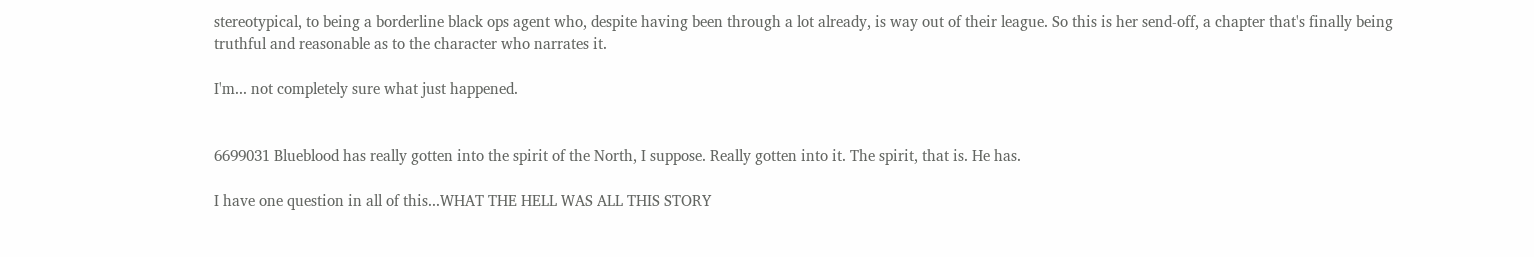stereotypical, to being a borderline black ops agent who, despite having been through a lot already, is way out of their league. So this is her send-off, a chapter that's finally being truthful and reasonable as to the character who narrates it.

I'm... not completely sure what just happened.


6699031 Blueblood has really gotten into the spirit of the North, I suppose. Really gotten into it. The spirit, that is. He has.

I have one question in all of this...WHAT THE HELL WAS ALL THIS STORY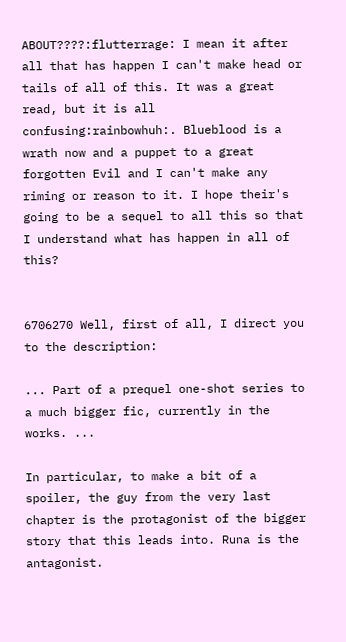ABOUT????:flutterrage: I mean it after all that has happen I can't make head or tails of all of this. It was a great read, but it is all confusing:rainbowhuh:. Blueblood is a wrath now and a puppet to a great forgotten Evil and I can't make any riming or reason to it. I hope their's going to be a sequel to all this so that I understand what has happen in all of this?


6706270 Well, first of all, I direct you to the description:

... Part of a prequel one-shot series to a much bigger fic, currently in the works. ...

In particular, to make a bit of a spoiler, the guy from the very last chapter is the protagonist of the bigger story that this leads into. Runa is the antagonist.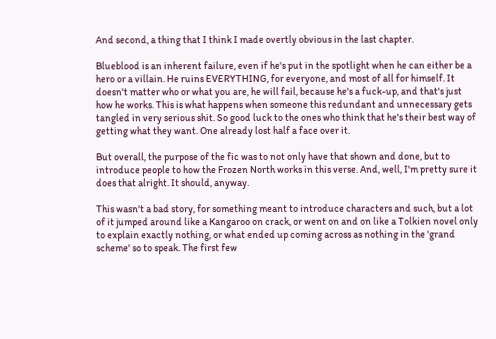And second, a thing that I think I made overtly obvious in the last chapter.

Blueblood is an inherent failure, even if he's put in the spotlight when he can either be a hero or a villain. He ruins EVERYTHING, for everyone, and most of all for himself. It doesn't matter who or what you are, he will fail, because he's a fuck-up, and that's just how he works. This is what happens when someone this redundant and unnecessary gets tangled in very serious shit. So good luck to the ones who think that he's their best way of getting what they want. One already lost half a face over it.

But overall, the purpose of the fic was to not only have that shown and done, but to introduce people to how the Frozen North works in this verse. And, well, I'm pretty sure it does that alright. It should, anyway.

This wasn't a bad story, for something meant to introduce characters and such, but a lot of it jumped around like a Kangaroo on crack, or went on and on like a Tolkien novel only to explain exactly nothing, or what ended up coming across as nothing in the 'grand scheme' so to speak. The first few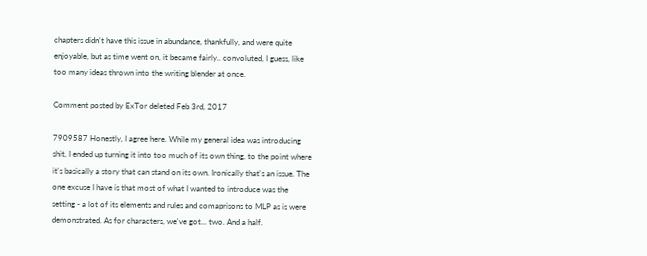chapters didn't have this issue in abundance, thankfully, and were quite enjoyable, but as time went on, it became fairly.. convoluted, I guess, like too many ideas thrown into the writing blender at once.

Comment posted by ExTor deleted Feb 3rd, 2017

7909587 Honestly, I agree here. While my general idea was introducing shit, I ended up turning it into too much of its own thing, to the point where it's basically a story that can stand on its own. Ironically that's an issue. The one excuse I have is that most of what I wanted to introduce was the setting - a lot of its elements and rules and comaprisons to MLP as is were demonstrated. As for characters, we've got... two. And a half.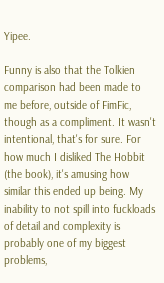Yipee.

Funny is also that the Tolkien comparison had been made to me before, outside of FimFic, though as a compliment. It wasn't intentional, that's for sure. For how much I disliked The Hobbit (the book), it's amusing how similar this ended up being. My inability to not spill into fuckloads of detail and complexity is probably one of my biggest problems,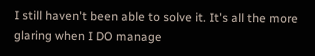I still haven't been able to solve it. It's all the more glaring when I DO manage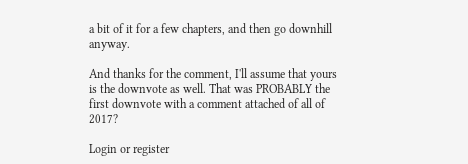a bit of it for a few chapters, and then go downhill anyway.

And thanks for the comment, I'll assume that yours is the downvote as well. That was PROBABLY the first downvote with a comment attached of all of 2017?

Login or register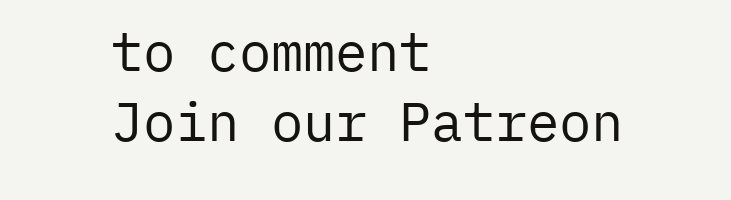to comment
Join our Patreon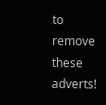to remove these adverts!